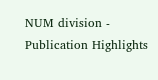NUM division - Publication Highlights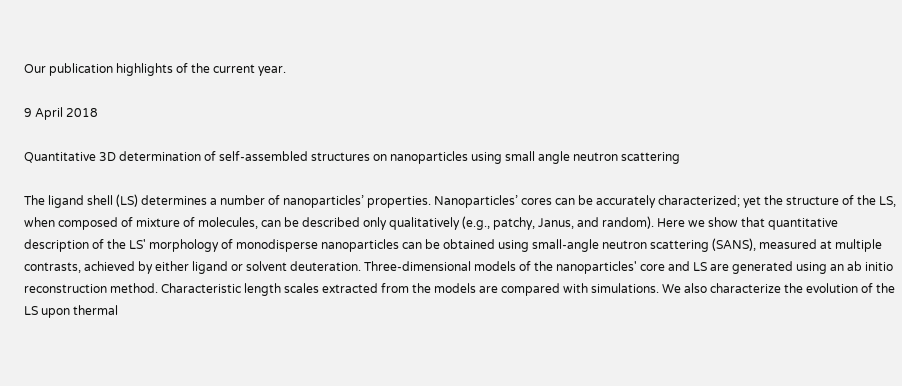Our publication highlights of the current year.

9 April 2018

Quantitative 3D determination of self-assembled structures on nanoparticles using small angle neutron scattering

The ligand shell (LS) determines a number of nanoparticles’ properties. Nanoparticles’ cores can be accurately characterized; yet the structure of the LS, when composed of mixture of molecules, can be described only qualitatively (e.g., patchy, Janus, and random). Here we show that quantitative description of the LS' morphology of monodisperse nanoparticles can be obtained using small-angle neutron scattering (SANS), measured at multiple contrasts, achieved by either ligand or solvent deuteration. Three-dimensional models of the nanoparticles' core and LS are generated using an ab initio reconstruction method. Characteristic length scales extracted from the models are compared with simulations. We also characterize the evolution of the LS upon thermal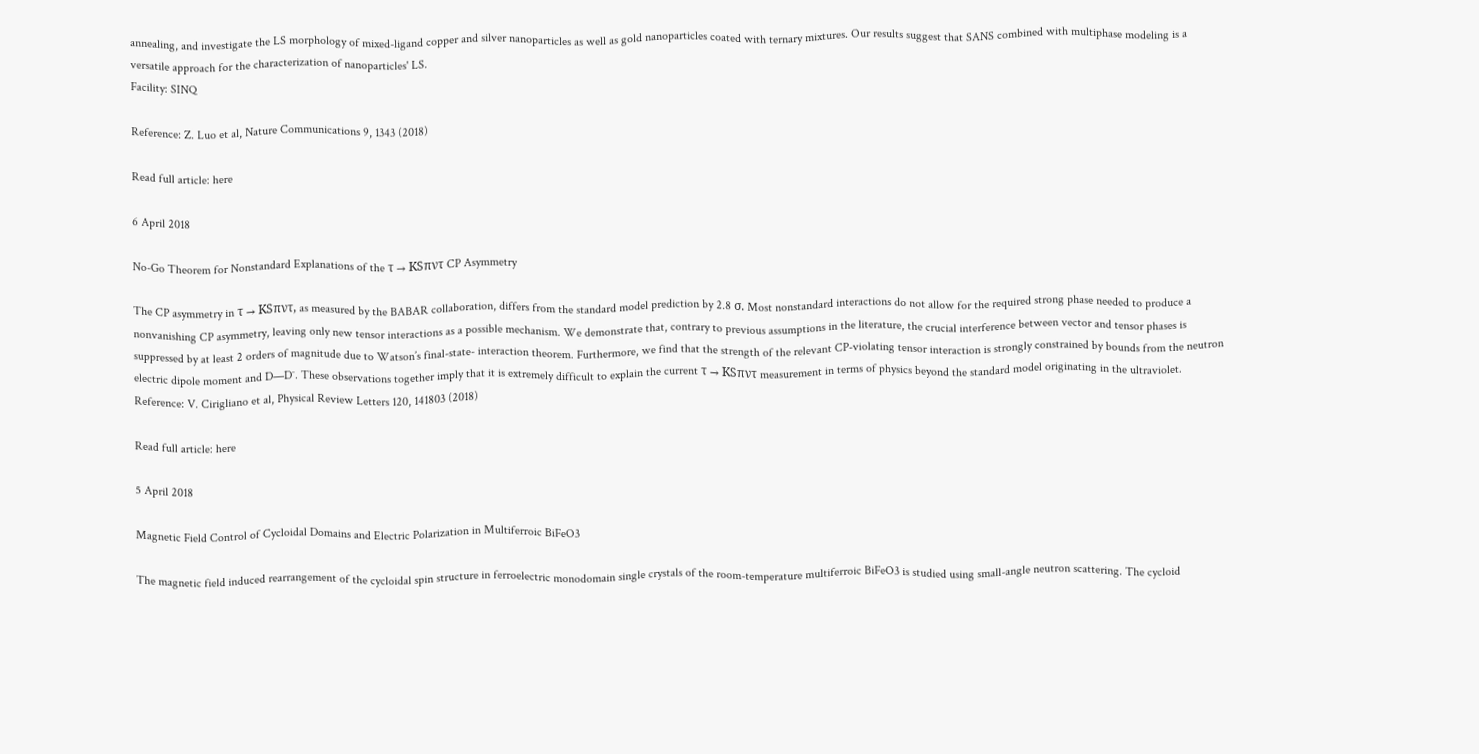annealing, and investigate the LS morphology of mixed-ligand copper and silver nanoparticles as well as gold nanoparticles coated with ternary mixtures. Our results suggest that SANS combined with multiphase modeling is a versatile approach for the characterization of nanoparticles' LS.
Facility: SINQ

Reference: Z. Luo et al, Nature Communications 9, 1343 (2018)

Read full article: here

6 April 2018

No-Go Theorem for Nonstandard Explanations of the τ → KSπντ CP Asymmetry

The CP asymmetry in τ → KSπντ, as measured by the BABAR collaboration, differs from the standard model prediction by 2.8 σ. Most nonstandard interactions do not allow for the required strong phase needed to produce a nonvanishing CP asymmetry, leaving only new tensor interactions as a possible mechanism. We demonstrate that, contrary to previous assumptions in the literature, the crucial interference between vector and tensor phases is suppressed by at least 2 orders of magnitude due to Watson’s final-state- interaction theorem. Furthermore, we find that the strength of the relevant CP-violating tensor interaction is strongly constrained by bounds from the neutron electric dipole moment and D—D¯. These observations together imply that it is extremely difficult to explain the current τ → KSπντ measurement in terms of physics beyond the standard model originating in the ultraviolet.
Reference: V. Cirigliano et al, Physical Review Letters 120, 141803 (2018)

Read full article: here

5 April 2018

Magnetic Field Control of Cycloidal Domains and Electric Polarization in Multiferroic BiFeO3

The magnetic field induced rearrangement of the cycloidal spin structure in ferroelectric monodomain single crystals of the room-temperature multiferroic BiFeO3 is studied using small-angle neutron scattering. The cycloid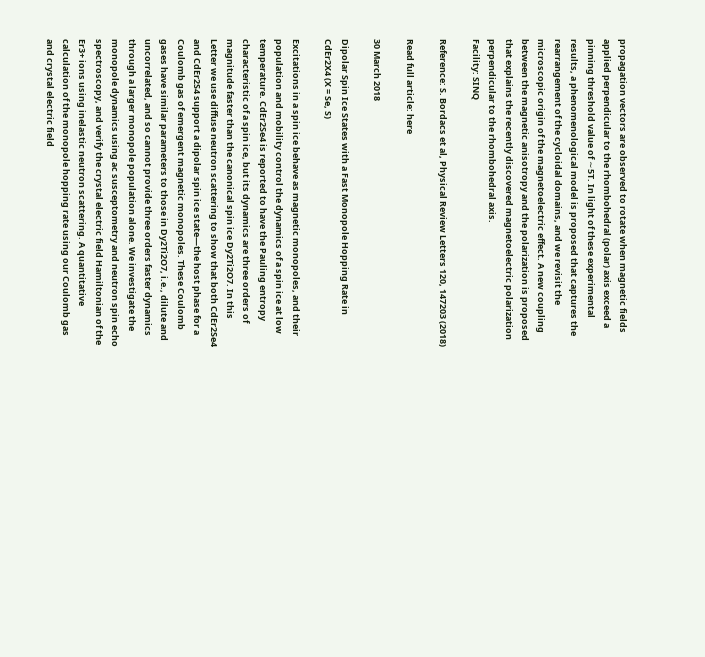propagation vectors are observed to rotate when magnetic fields applied perpendicular to the rhombohedral (polar) axis exceed a pinning threshold value of ∼5T. In light of these experimental results, a phenomenological model is proposed that captures the rearrangement of the cycloidal domains, and we revisit the microscopic origin of the magnetoelectric effect. A new coupling between the magnetic anisotropy and the polarization is proposed that explains the recently discovered magnetoelectric polarization perpendicular to the rhombohedral axis.
Facility: SINQ

Reference: S. Bordacs et al, Physical Review Letters 120, 147203 (2018)

Read full article: here

30 March 2018

Dipolar Spin Ice States with a Fast Monopole Hopping Rate in CdEr2X4 (X = Se, S)

Excitations in a spin ice behave as magnetic monopoles, and their population and mobility control the dynamics of a spin ice at low temperature. CdEr2Se4 is reported to have the Pauling entropy characteristic of a spin ice, but its dynamics are three orders of magnitude faster than the canonical spin ice Dy2Ti2O7. In this Letter we use diffuse neutron scattering to show that both CdEr2Se4 and CdEr2S4 support a dipolar spin ice state—the host phase for a Coulomb gas of emergent magnetic monopoles. These Coulomb gases have similar parameters to those in Dy2Ti2O7, i.e., dilute and uncorrelated, and so cannot provide three orders faster dynamics through a larger monopole population alone. We investigate the monopole dynamics using ac susceptometry and neutron spin echo spectroscopy, and verify the crystal electric field Hamiltonian of the Er3+ ions using inelastic neutron scattering. A quantitative calculation of the monopole hopping rate using our Coulomb gas and crystal electric field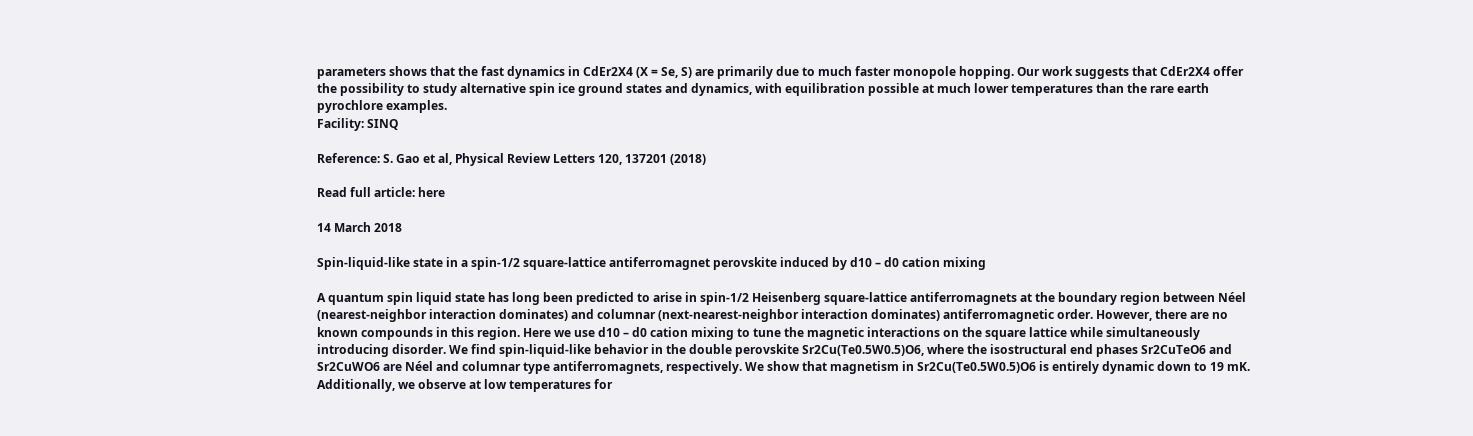parameters shows that the fast dynamics in CdEr2X4 (X = Se, S) are primarily due to much faster monopole hopping. Our work suggests that CdEr2X4 offer the possibility to study alternative spin ice ground states and dynamics, with equilibration possible at much lower temperatures than the rare earth pyrochlore examples.
Facility: SINQ

Reference: S. Gao et al, Physical Review Letters 120, 137201 (2018)

Read full article: here

14 March 2018

Spin-liquid-like state in a spin-1/2 square-lattice antiferromagnet perovskite induced by d10 – d0 cation mixing

A quantum spin liquid state has long been predicted to arise in spin-1/2 Heisenberg square-lattice antiferromagnets at the boundary region between Néel (nearest-neighbor interaction dominates) and columnar (next-nearest-neighbor interaction dominates) antiferromagnetic order. However, there are no known compounds in this region. Here we use d10 – d0 cation mixing to tune the magnetic interactions on the square lattice while simultaneously introducing disorder. We find spin-liquid-like behavior in the double perovskite Sr2Cu(Te0.5W0.5)O6, where the isostructural end phases Sr2CuTeO6 and Sr2CuWO6 are Néel and columnar type antiferromagnets, respectively. We show that magnetism in Sr2Cu(Te0.5W0.5)O6 is entirely dynamic down to 19 mK. Additionally, we observe at low temperatures for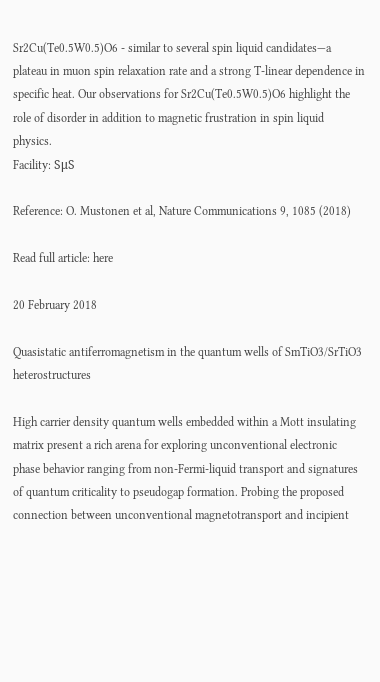Sr2Cu(Te0.5W0.5)O6 - similar to several spin liquid candidates—a plateau in muon spin relaxation rate and a strong T-linear dependence in specific heat. Our observations for Sr2Cu(Te0.5W0.5)O6 highlight the role of disorder in addition to magnetic frustration in spin liquid physics.
Facility: SμS

Reference: O. Mustonen et al, Nature Communications 9, 1085 (2018)

Read full article: here

20 February 2018

Quasistatic antiferromagnetism in the quantum wells of SmTiO3/SrTiO3 heterostructures

High carrier density quantum wells embedded within a Mott insulating matrix present a rich arena for exploring unconventional electronic phase behavior ranging from non-Fermi-liquid transport and signatures of quantum criticality to pseudogap formation. Probing the proposed connection between unconventional magnetotransport and incipient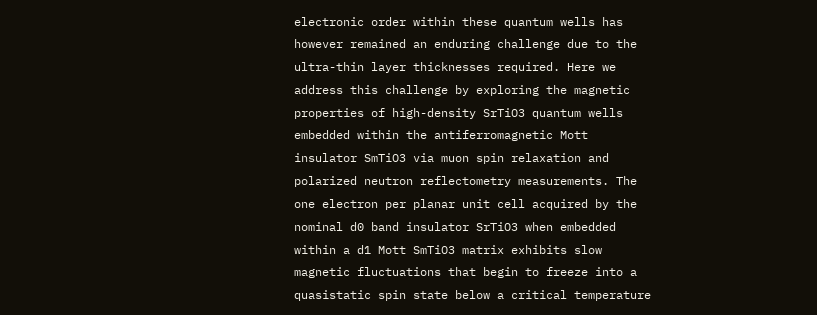electronic order within these quantum wells has however remained an enduring challenge due to the ultra-thin layer thicknesses required. Here we address this challenge by exploring the magnetic properties of high-density SrTiO3 quantum wells embedded within the antiferromagnetic Mott insulator SmTiO3 via muon spin relaxation and polarized neutron reflectometry measurements. The one electron per planar unit cell acquired by the nominal d0 band insulator SrTiO3 when embedded within a d1 Mott SmTiO3 matrix exhibits slow magnetic fluctuations that begin to freeze into a quasistatic spin state below a critical temperature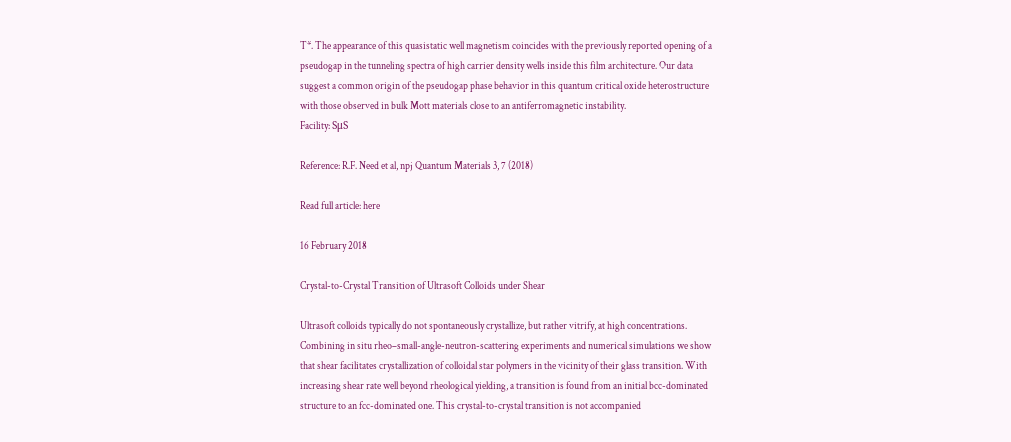T*. The appearance of this quasistatic well magnetism coincides with the previously reported opening of a pseudogap in the tunneling spectra of high carrier density wells inside this film architecture. Our data suggest a common origin of the pseudogap phase behavior in this quantum critical oxide heterostructure with those observed in bulk Mott materials close to an antiferromagnetic instability.
Facility: SμS

Reference: R.F. Need et al, npj Quantum Materials 3, 7 (2018)

Read full article: here

16 February 2018

Crystal-to-Crystal Transition of Ultrasoft Colloids under Shear

Ultrasoft colloids typically do not spontaneously crystallize, but rather vitrify, at high concentrations. Combining in situ rheo–small-angle-neutron-scattering experiments and numerical simulations we show that shear facilitates crystallization of colloidal star polymers in the vicinity of their glass transition. With increasing shear rate well beyond rheological yielding, a transition is found from an initial bcc-dominated structure to an fcc-dominated one. This crystal-to-crystal transition is not accompanied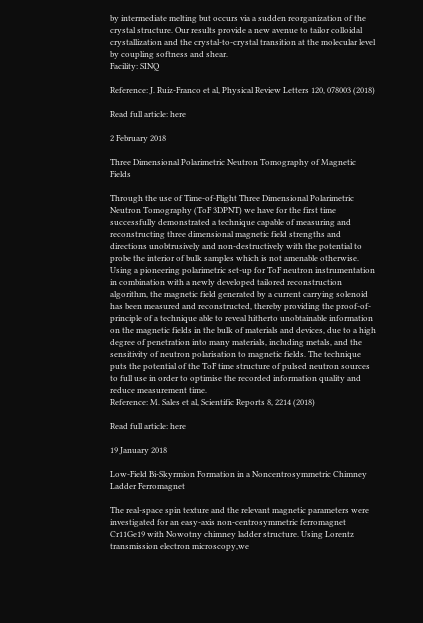by intermediate melting but occurs via a sudden reorganization of the crystal structure. Our results provide a new avenue to tailor colloidal crystallization and the crystal-to-crystal transition at the molecular level by coupling softness and shear.
Facility: SINQ

Reference: J. Ruiz-Franco et al, Physical Review Letters 120, 078003 (2018)

Read full article: here

2 February 2018

Three Dimensional Polarimetric Neutron Tomography of Magnetic Fields

Through the use of Time-of-Flight Three Dimensional Polarimetric Neutron Tomography (ToF 3DPNT) we have for the first time successfully demonstrated a technique capable of measuring and reconstructing three dimensional magnetic field strengths and directions unobtrusively and non-destructively with the potential to probe the interior of bulk samples which is not amenable otherwise. Using a pioneering polarimetric set-up for ToF neutron instrumentation in combination with a newly developed tailored reconstruction algorithm, the magnetic field generated by a current carrying solenoid has been measured and reconstructed, thereby providing the proof-of-principle of a technique able to reveal hitherto unobtainable information on the magnetic fields in the bulk of materials and devices, due to a high degree of penetration into many materials, including metals, and the sensitivity of neutron polarisation to magnetic fields. The technique puts the potential of the ToF time structure of pulsed neutron sources to full use in order to optimise the recorded information quality and reduce measurement time.
Reference: M. Sales et al, Scientific Reports 8, 2214 (2018)

Read full article: here

19 January 2018

Low-Field Bi-Skyrmion Formation in a Noncentrosymmetric Chimney Ladder Ferromagnet

The real-space spin texture and the relevant magnetic parameters were investigated for an easy-axis non-centrosymmetric ferromagnet Cr11Ge19 with Nowotny chimney ladder structure. Using Lorentz transmission electron microscopy,we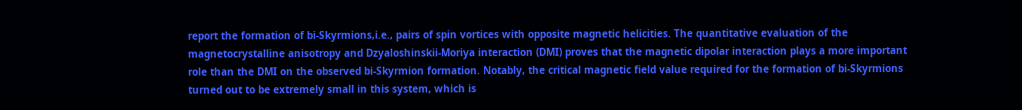report the formation of bi-Skyrmions,i.e., pairs of spin vortices with opposite magnetic helicities. The quantitative evaluation of the magnetocrystalline anisotropy and Dzyaloshinskii-Moriya interaction (DMI) proves that the magnetic dipolar interaction plays a more important role than the DMI on the observed bi-Skyrmion formation. Notably, the critical magnetic field value required for the formation of bi-Skyrmions turned out to be extremely small in this system, which is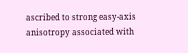ascribed to strong easy-axis anisotropy associated with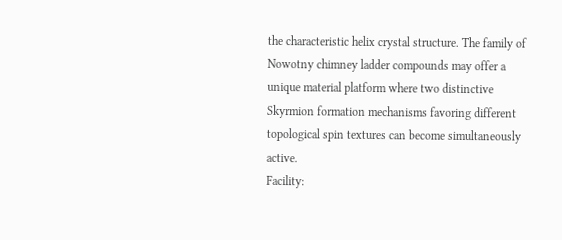the characteristic helix crystal structure. The family of Nowotny chimney ladder compounds may offer a unique material platform where two distinctive Skyrmion formation mechanisms favoring different topological spin textures can become simultaneously active.
Facility: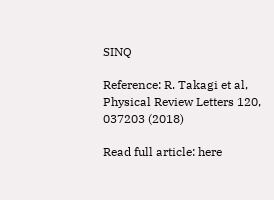SINQ

Reference: R. Takagi et al, Physical Review Letters 120, 037203 (2018)

Read full article: here